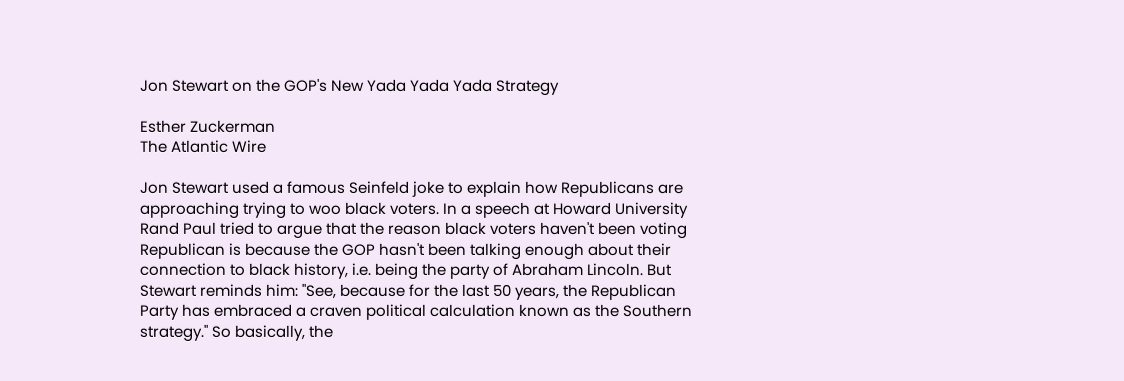Jon Stewart on the GOP's New Yada Yada Yada Strategy

Esther Zuckerman
The Atlantic Wire

Jon Stewart used a famous Seinfeld joke to explain how Republicans are approaching trying to woo black voters. In a speech at Howard University Rand Paul tried to argue that the reason black voters haven't been voting Republican is because the GOP hasn't been talking enough about their connection to black history, i.e. being the party of Abraham Lincoln. But Stewart reminds him: "See, because for the last 50 years, the Republican Party has embraced a craven political calculation known as the Southern strategy." So basically, the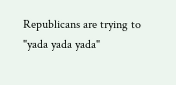Republicans are trying to "yada yada yada"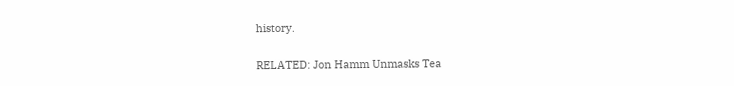history.

RELATED: Jon Hamm Unmasks Tea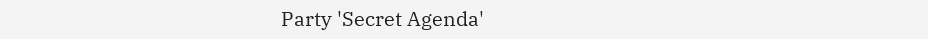Party 'Secret Agenda'